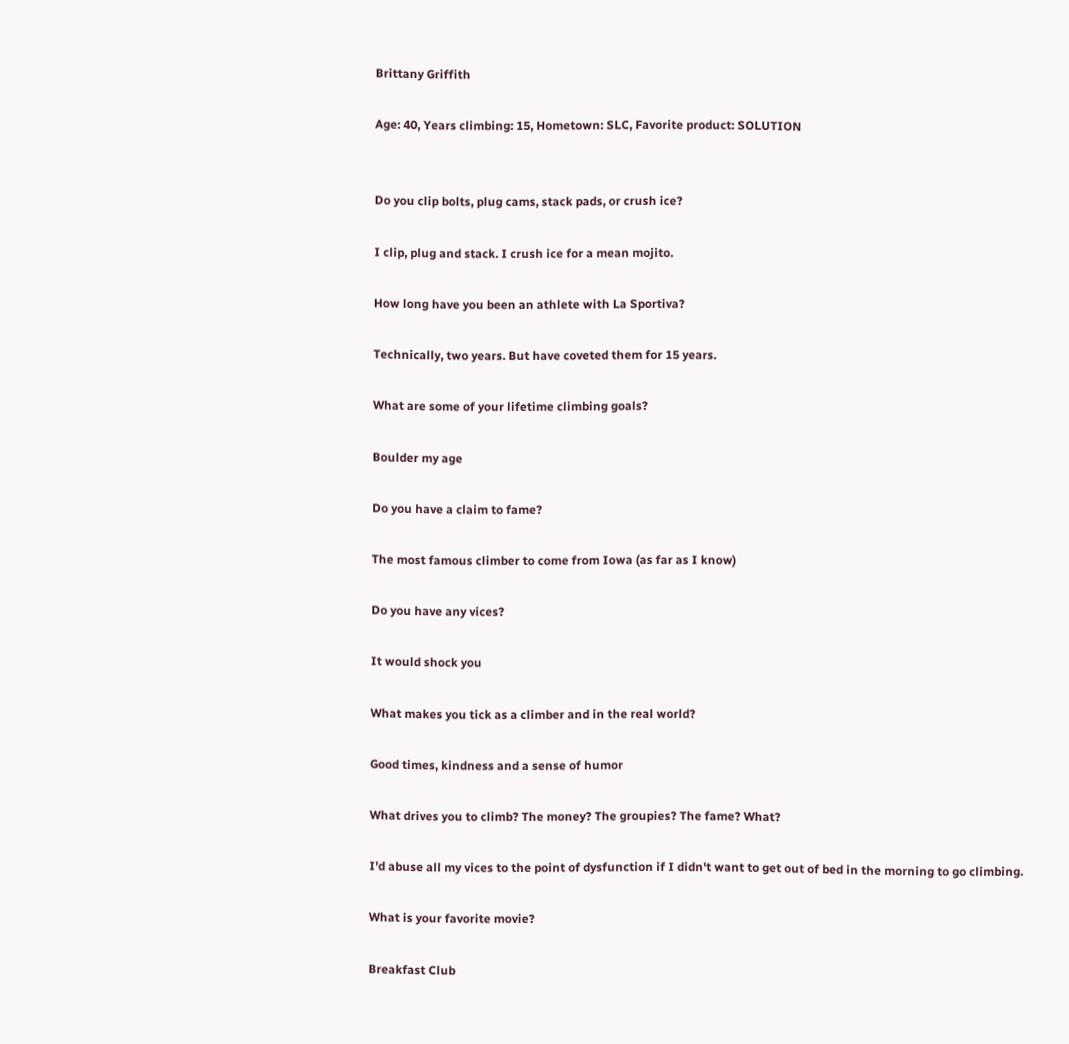Brittany Griffith

Age: 40, Years climbing: 15, Hometown: SLC, Favorite product: SOLUTION


Do you clip bolts, plug cams, stack pads, or crush ice?

I clip, plug and stack. I crush ice for a mean mojito.

How long have you been an athlete with La Sportiva?

Technically, two years. But have coveted them for 15 years.

What are some of your lifetime climbing goals?

Boulder my age

Do you have a claim to fame?

The most famous climber to come from Iowa (as far as I know)

Do you have any vices?

It would shock you

What makes you tick as a climber and in the real world?

Good times, kindness and a sense of humor

What drives you to climb? The money? The groupies? The fame? What?

I'd abuse all my vices to the point of dysfunction if I didn't want to get out of bed in the morning to go climbing.

What is your favorite movie?

Breakfast Club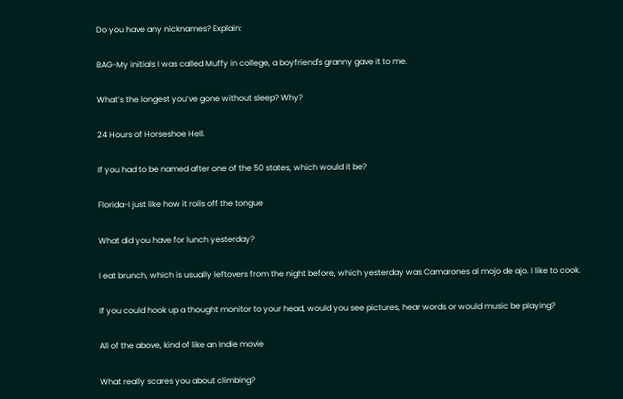Do you have any nicknames? Explain:

BAG-My initials I was called Muffy in college, a boyfriend's granny gave it to me.

What’s the longest you’ve gone without sleep? Why?

24 Hours of Horseshoe Hell.

If you had to be named after one of the 50 states, which would it be?

Florida-I just like how it rolls off the tongue

What did you have for lunch yesterday?

I eat brunch, which is usually leftovers from the night before, which yesterday was Camarones al mojo de ajo. I like to cook.

If you could hook up a thought monitor to your head, would you see pictures, hear words or would music be playing?

All of the above, kind of like an Indie movie

What really scares you about climbing?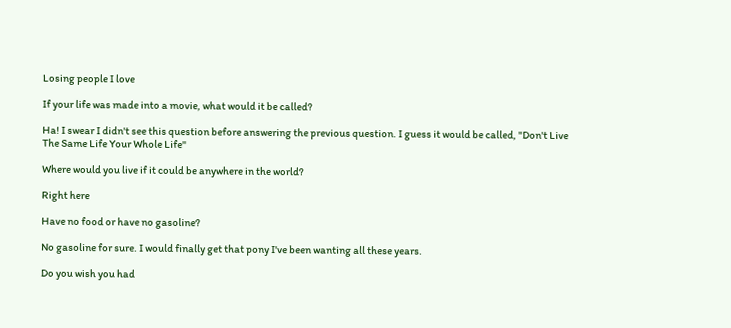Losing people I love

If your life was made into a movie, what would it be called?

Ha! I swear I didn't see this question before answering the previous question. I guess it would be called, "Don't Live The Same Life Your Whole Life"

Where would you live if it could be anywhere in the world?

Right here

Have no food or have no gasoline?

No gasoline for sure. I would finally get that pony I've been wanting all these years.

Do you wish you had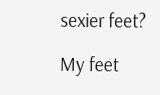sexier feet?

My feet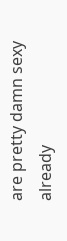are pretty damn sexy already